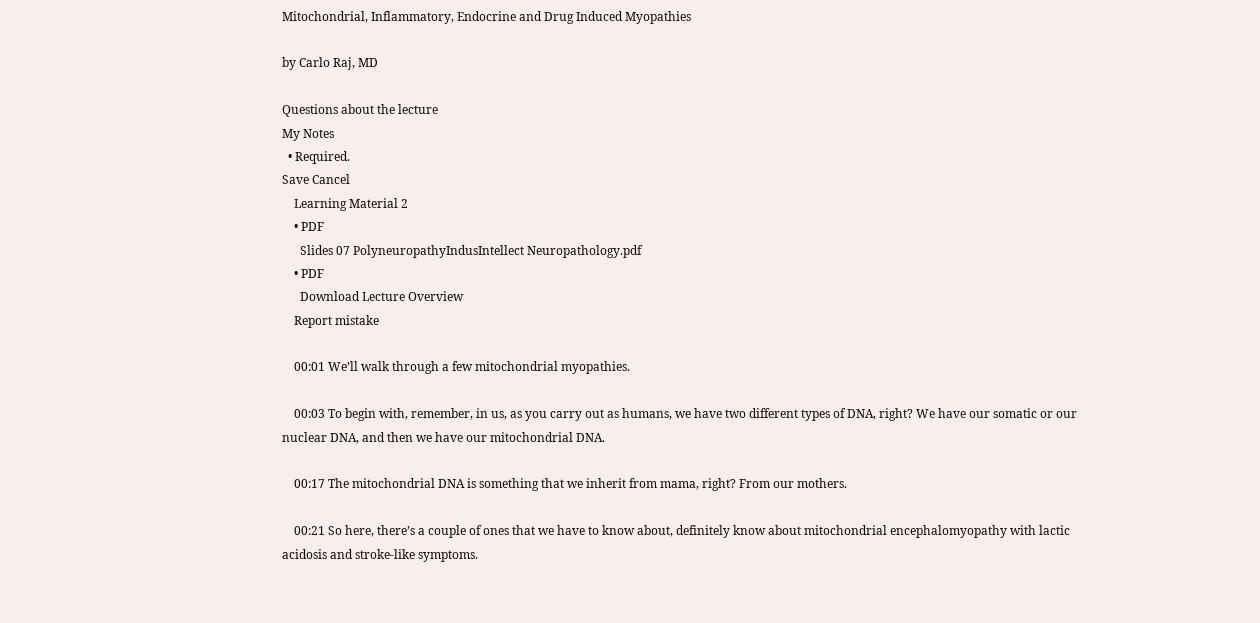Mitochondrial, Inflammatory, Endocrine and Drug Induced Myopathies

by Carlo Raj, MD

Questions about the lecture
My Notes
  • Required.
Save Cancel
    Learning Material 2
    • PDF
      Slides 07 PolyneuropathyIndusIntellect Neuropathology.pdf
    • PDF
      Download Lecture Overview
    Report mistake

    00:01 We’ll walk through a few mitochondrial myopathies.

    00:03 To begin with, remember, in us, as you carry out as humans, we have two different types of DNA, right? We have our somatic or our nuclear DNA, and then we have our mitochondrial DNA.

    00:17 The mitochondrial DNA is something that we inherit from mama, right? From our mothers.

    00:21 So here, there’s a couple of ones that we have to know about, definitely know about mitochondrial encephalomyopathy with lactic acidosis and stroke-like symptoms.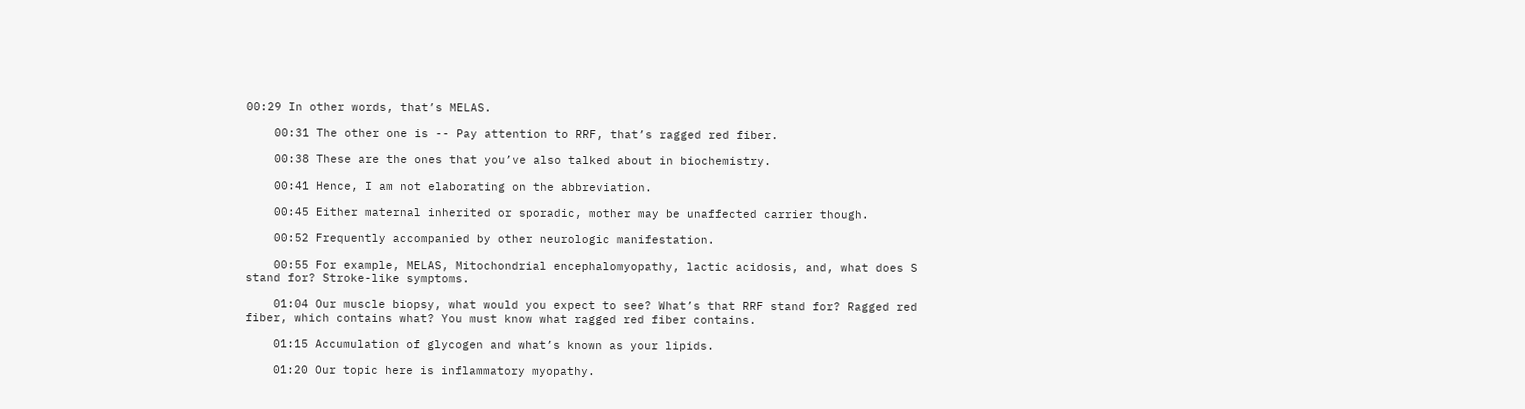00:29 In other words, that’s MELAS.

    00:31 The other one is -- Pay attention to RRF, that’s ragged red fiber.

    00:38 These are the ones that you’ve also talked about in biochemistry.

    00:41 Hence, I am not elaborating on the abbreviation.

    00:45 Either maternal inherited or sporadic, mother may be unaffected carrier though.

    00:52 Frequently accompanied by other neurologic manifestation.

    00:55 For example, MELAS, Mitochondrial encephalomyopathy, lactic acidosis, and, what does S stand for? Stroke-like symptoms.

    01:04 Our muscle biopsy, what would you expect to see? What’s that RRF stand for? Ragged red fiber, which contains what? You must know what ragged red fiber contains.

    01:15 Accumulation of glycogen and what’s known as your lipids.

    01:20 Our topic here is inflammatory myopathy.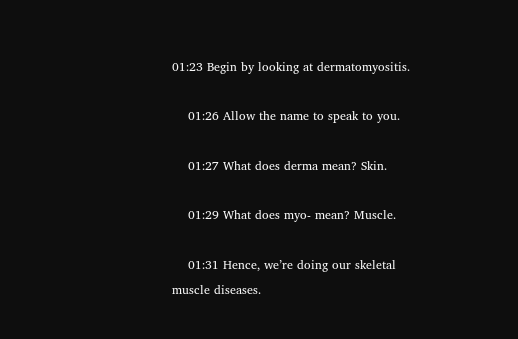01:23 Begin by looking at dermatomyositis.

    01:26 Allow the name to speak to you.

    01:27 What does derma mean? Skin.

    01:29 What does myo- mean? Muscle.

    01:31 Hence, we’re doing our skeletal muscle diseases.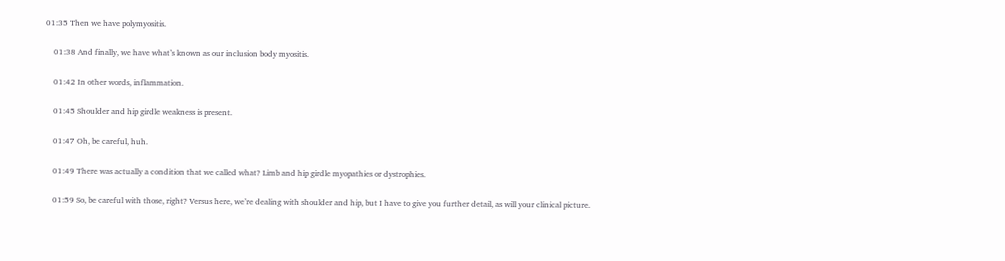01:35 Then we have polymyositis.

    01:38 And finally, we have what’s known as our inclusion body myositis.

    01:42 In other words, inflammation.

    01:45 Shoulder and hip girdle weakness is present.

    01:47 Oh, be careful, huh.

    01:49 There was actually a condition that we called what? Limb and hip girdle myopathies or dystrophies.

    01:59 So, be careful with those, right? Versus here, we’re dealing with shoulder and hip, but I have to give you further detail, as will your clinical picture.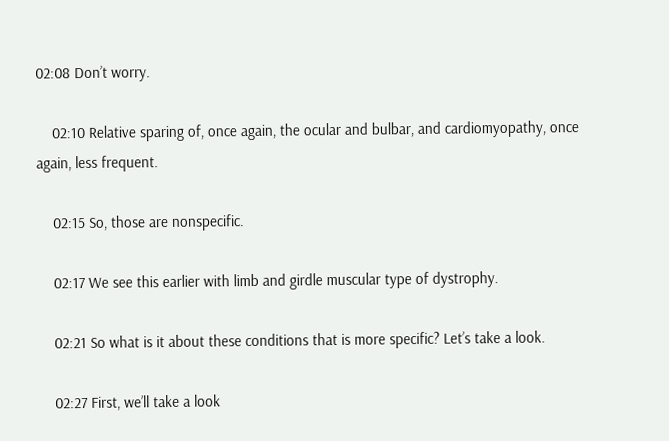02:08 Don’t worry.

    02:10 Relative sparing of, once again, the ocular and bulbar, and cardiomyopathy, once again, less frequent.

    02:15 So, those are nonspecific.

    02:17 We see this earlier with limb and girdle muscular type of dystrophy.

    02:21 So what is it about these conditions that is more specific? Let’s take a look.

    02:27 First, we’ll take a look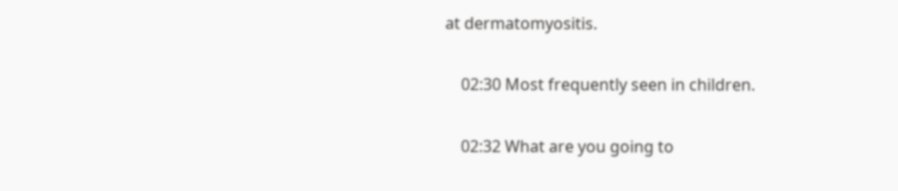at dermatomyositis.

    02:30 Most frequently seen in children.

    02:32 What are you going to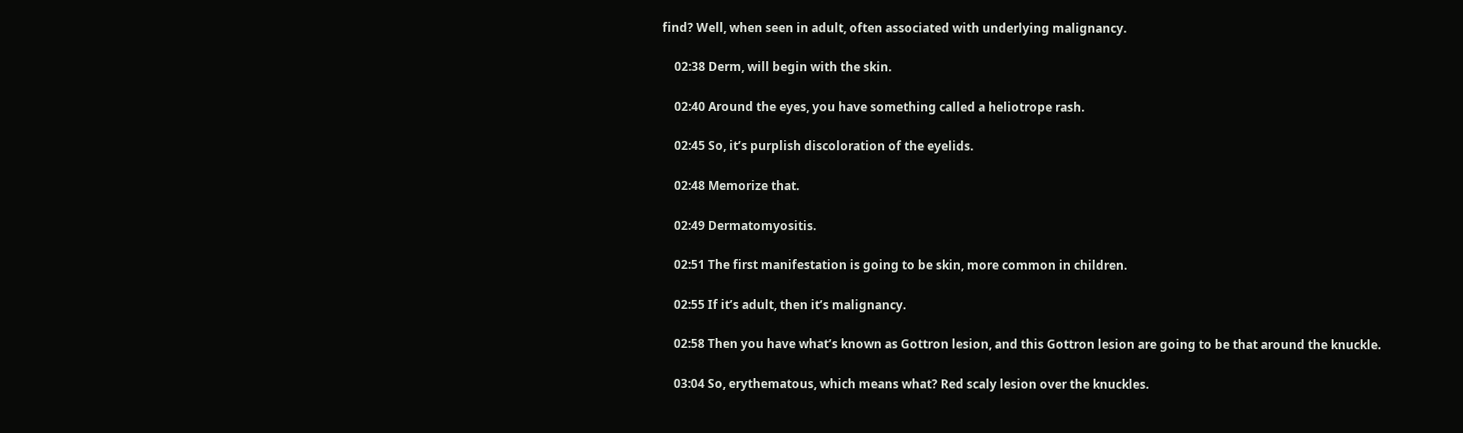find? Well, when seen in adult, often associated with underlying malignancy.

    02:38 Derm, will begin with the skin.

    02:40 Around the eyes, you have something called a heliotrope rash.

    02:45 So, it’s purplish discoloration of the eyelids.

    02:48 Memorize that.

    02:49 Dermatomyositis.

    02:51 The first manifestation is going to be skin, more common in children.

    02:55 If it’s adult, then it’s malignancy.

    02:58 Then you have what’s known as Gottron lesion, and this Gottron lesion are going to be that around the knuckle.

    03:04 So, erythematous, which means what? Red scaly lesion over the knuckles.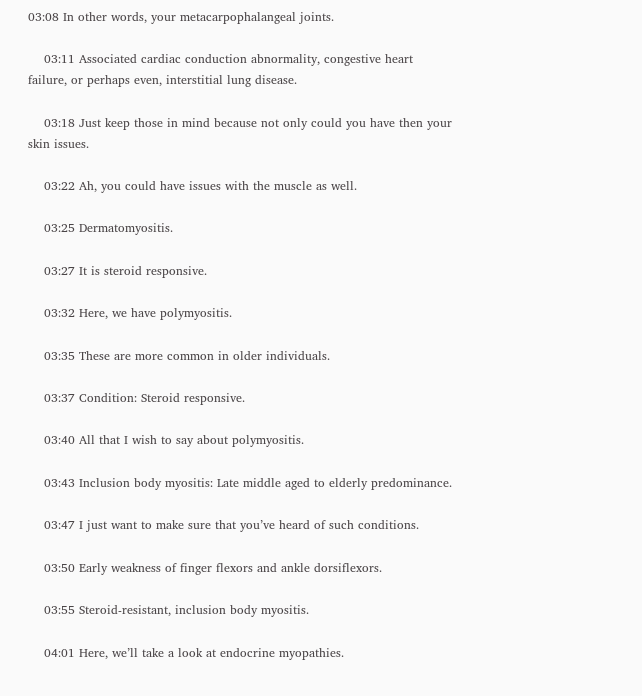03:08 In other words, your metacarpophalangeal joints.

    03:11 Associated cardiac conduction abnormality, congestive heart failure, or perhaps even, interstitial lung disease.

    03:18 Just keep those in mind because not only could you have then your skin issues.

    03:22 Ah, you could have issues with the muscle as well.

    03:25 Dermatomyositis.

    03:27 It is steroid responsive.

    03:32 Here, we have polymyositis.

    03:35 These are more common in older individuals.

    03:37 Condition: Steroid responsive.

    03:40 All that I wish to say about polymyositis.

    03:43 Inclusion body myositis: Late middle aged to elderly predominance.

    03:47 I just want to make sure that you’ve heard of such conditions.

    03:50 Early weakness of finger flexors and ankle dorsiflexors.

    03:55 Steroid-resistant, inclusion body myositis.

    04:01 Here, we’ll take a look at endocrine myopathies.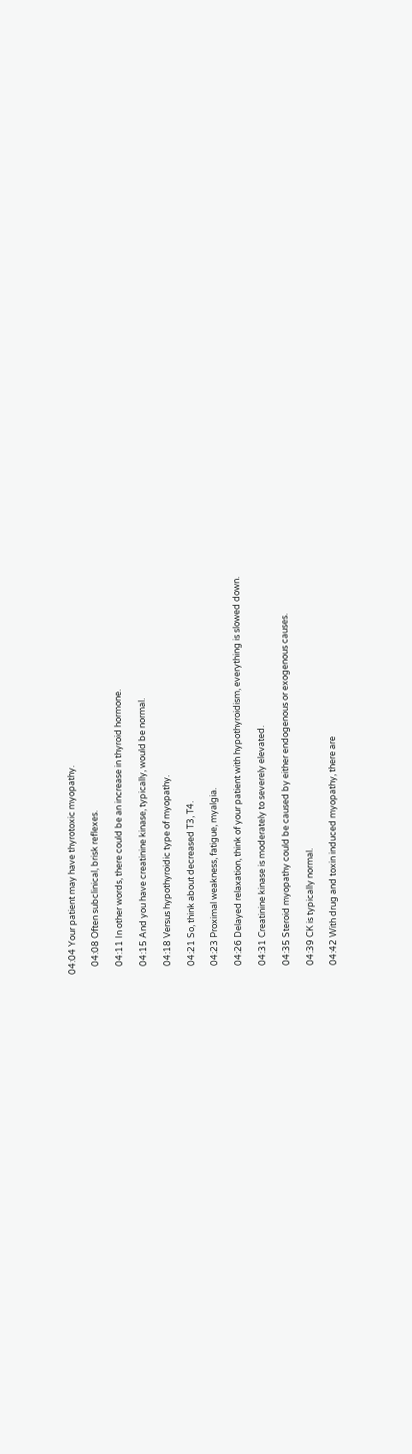04:04 Your patient may have thyrotoxic myopathy.

    04:08 Often subclinical, brisk reflexes.

    04:11 In other words, there could be an increase in thyroid hormone.

    04:15 And you have creatinine kinase, typically, would be normal.

    04:18 Versus hypothyroidic type of myopathy.

    04:21 So, think about decreased T3, T4.

    04:23 Proximal weakness, fatigue, myalgia.

    04:26 Delayed relaxation, think of your patient with hypothyroidism, everything is slowed down.

    04:31 Creatinine kinase is moderately to severely elevated.

    04:35 Steroid myopathy could be caused by either endogenous or exogenous causes.

    04:39 CK is typically normal.

    04:42 With drug and toxin induced myopathy, there are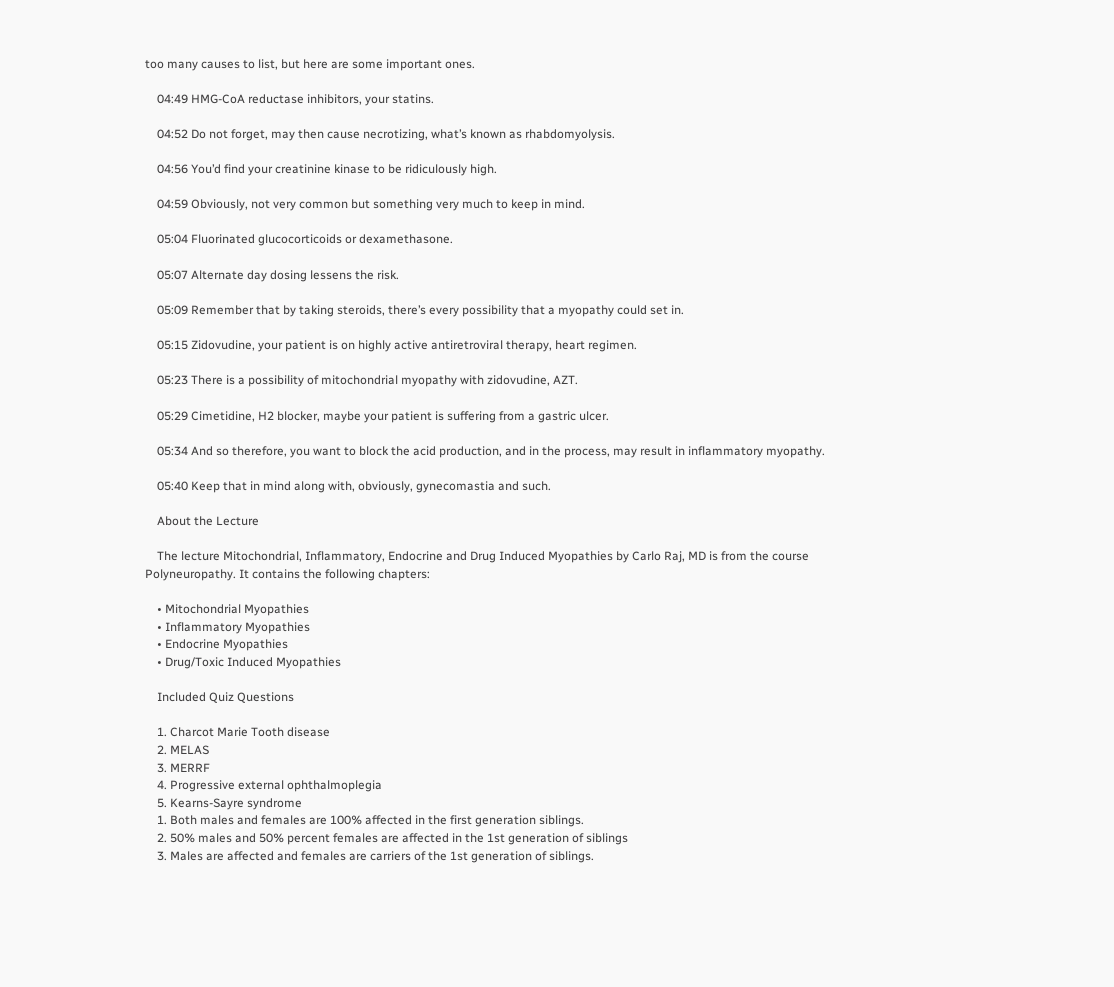too many causes to list, but here are some important ones.

    04:49 HMG-CoA reductase inhibitors, your statins.

    04:52 Do not forget, may then cause necrotizing, what’s known as rhabdomyolysis.

    04:56 You’d find your creatinine kinase to be ridiculously high.

    04:59 Obviously, not very common but something very much to keep in mind.

    05:04 Fluorinated glucocorticoids or dexamethasone.

    05:07 Alternate day dosing lessens the risk.

    05:09 Remember that by taking steroids, there’s every possibility that a myopathy could set in.

    05:15 Zidovudine, your patient is on highly active antiretroviral therapy, heart regimen.

    05:23 There is a possibility of mitochondrial myopathy with zidovudine, AZT.

    05:29 Cimetidine, H2 blocker, maybe your patient is suffering from a gastric ulcer.

    05:34 And so therefore, you want to block the acid production, and in the process, may result in inflammatory myopathy.

    05:40 Keep that in mind along with, obviously, gynecomastia and such.

    About the Lecture

    The lecture Mitochondrial, Inflammatory, Endocrine and Drug Induced Myopathies by Carlo Raj, MD is from the course Polyneuropathy. It contains the following chapters:

    • Mitochondrial Myopathies
    • Inflammatory Myopathies
    • Endocrine Myopathies
    • Drug/Toxic Induced Myopathies

    Included Quiz Questions

    1. Charcot Marie Tooth disease
    2. MELAS
    3. MERRF
    4. Progressive external ophthalmoplegia
    5. Kearns-Sayre syndrome
    1. Both males and females are 100% affected in the first generation siblings.
    2. 50% males and 50% percent females are affected in the 1st generation of siblings
    3. Males are affected and females are carriers of the 1st generation of siblings.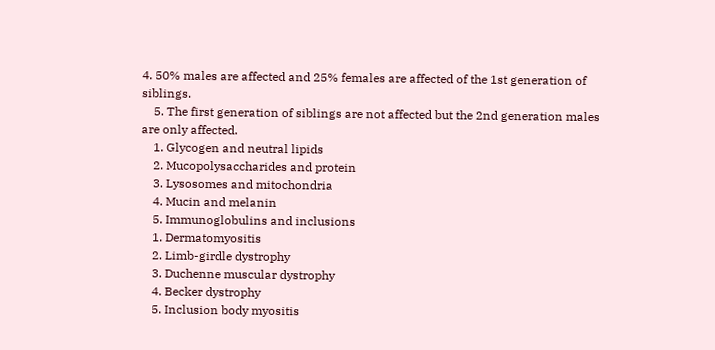4. 50% males are affected and 25% females are affected of the 1st generation of siblings.
    5. The first generation of siblings are not affected but the 2nd generation males are only affected.
    1. Glycogen and neutral lipids
    2. Mucopolysaccharides and protein
    3. Lysosomes and mitochondria
    4. Mucin and melanin
    5. Immunoglobulins and inclusions
    1. Dermatomyositis
    2. Limb-girdle dystrophy
    3. Duchenne muscular dystrophy
    4. Becker dystrophy
    5. Inclusion body myositis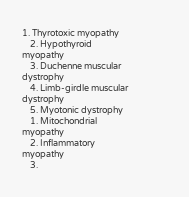1. Thyrotoxic myopathy
    2. Hypothyroid myopathy
    3. Duchenne muscular dystrophy
    4. Limb-girdle muscular dystrophy
    5. Myotonic dystrophy
    1. Mitochondrial myopathy
    2. Inflammatory myopathy
    3.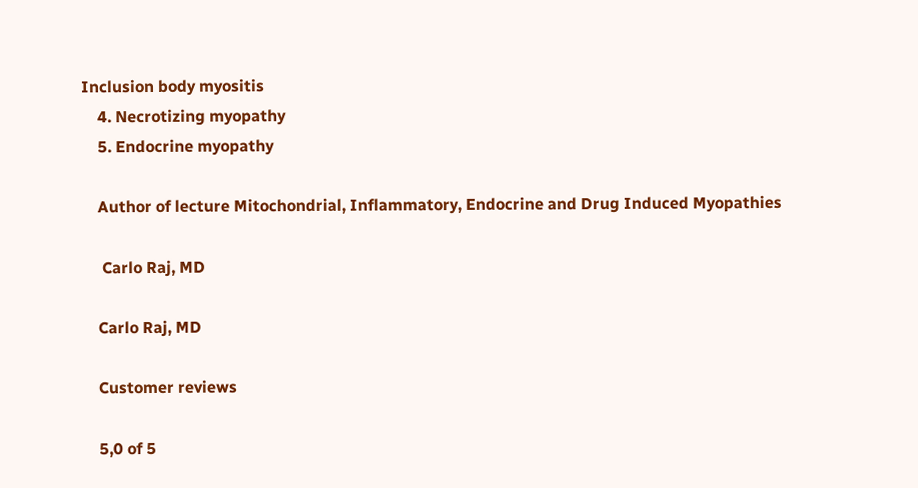Inclusion body myositis
    4. Necrotizing myopathy
    5. Endocrine myopathy

    Author of lecture Mitochondrial, Inflammatory, Endocrine and Drug Induced Myopathies

     Carlo Raj, MD

    Carlo Raj, MD

    Customer reviews

    5,0 of 5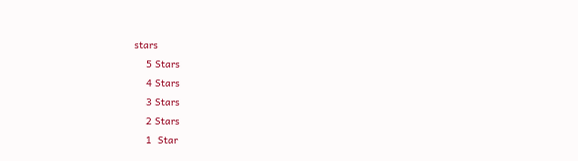stars
    5 Stars
    4 Stars
    3 Stars
    2 Stars
    1  Star